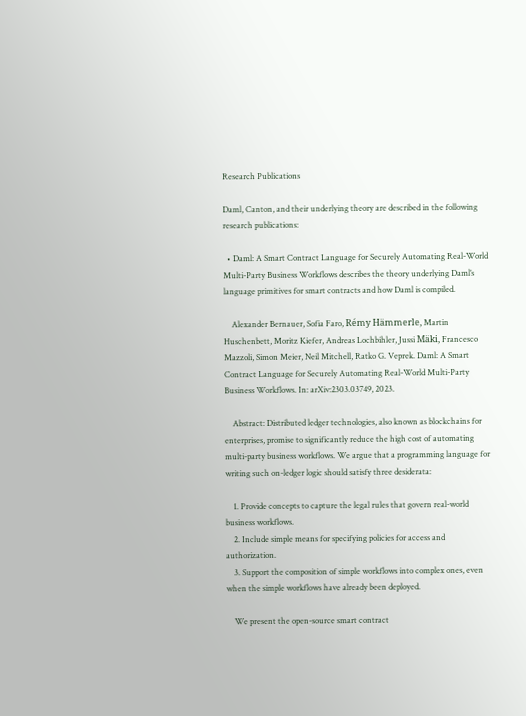Research Publications

Daml, Canton, and their underlying theory are described in the following research publications:

  • Daml: A Smart Contract Language for Securely Automating Real-World Multi-Party Business Workflows describes the theory underlying Daml’s language primitives for smart contracts and how Daml is compiled.

    Alexander Bernauer, Sofia Faro, Rémy Hämmerle, Martin Huschenbett, Moritz Kiefer, Andreas Lochbihler, Jussi Mäki, Francesco Mazzoli, Simon Meier, Neil Mitchell, Ratko G. Veprek. Daml: A Smart Contract Language for Securely Automating Real-World Multi-Party Business Workflows. In: arXiv:2303.03749, 2023.

    Abstract: Distributed ledger technologies, also known as blockchains for enterprises, promise to significantly reduce the high cost of automating multi-party business workflows. We argue that a programming language for writing such on-ledger logic should satisfy three desiderata:

    1. Provide concepts to capture the legal rules that govern real-world business workflows.
    2. Include simple means for specifying policies for access and authorization.
    3. Support the composition of simple workflows into complex ones, even when the simple workflows have already been deployed.

    We present the open-source smart contract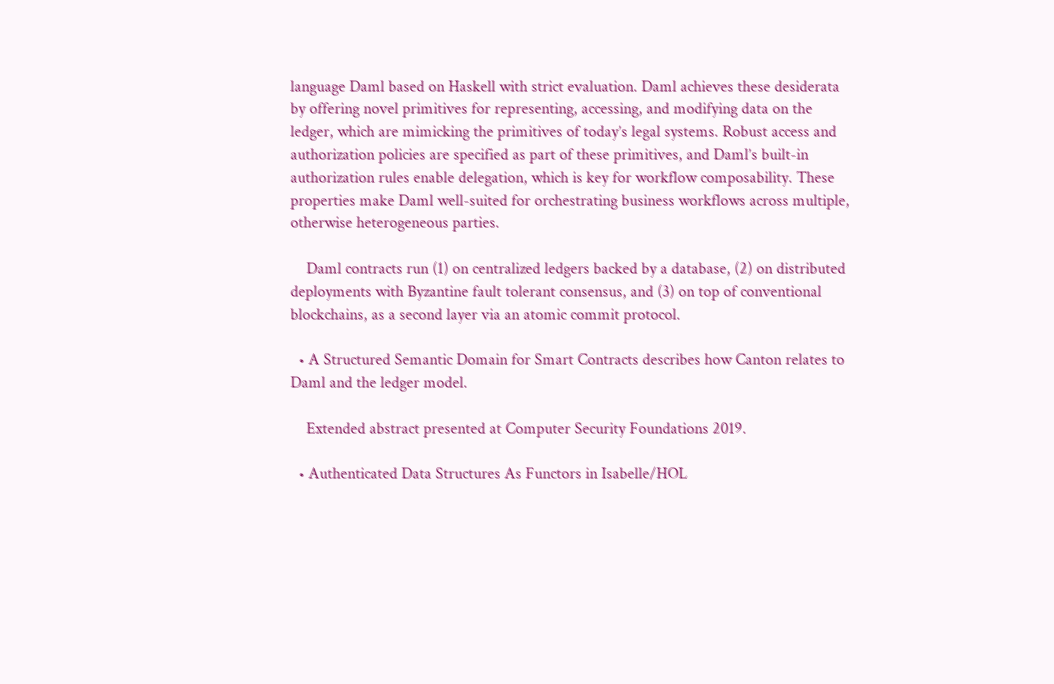language Daml based on Haskell with strict evaluation. Daml achieves these desiderata by offering novel primitives for representing, accessing, and modifying data on the ledger, which are mimicking the primitives of today’s legal systems. Robust access and authorization policies are specified as part of these primitives, and Daml’s built-in authorization rules enable delegation, which is key for workflow composability. These properties make Daml well-suited for orchestrating business workflows across multiple, otherwise heterogeneous parties.

    Daml contracts run (1) on centralized ledgers backed by a database, (2) on distributed deployments with Byzantine fault tolerant consensus, and (3) on top of conventional blockchains, as a second layer via an atomic commit protocol.

  • A Structured Semantic Domain for Smart Contracts describes how Canton relates to Daml and the ledger model.

    Extended abstract presented at Computer Security Foundations 2019.

  • Authenticated Data Structures As Functors in Isabelle/HOL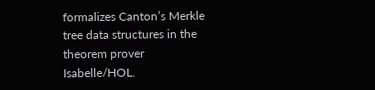formalizes Canton’s Merkle tree data structures in the theorem prover Isabelle/HOL.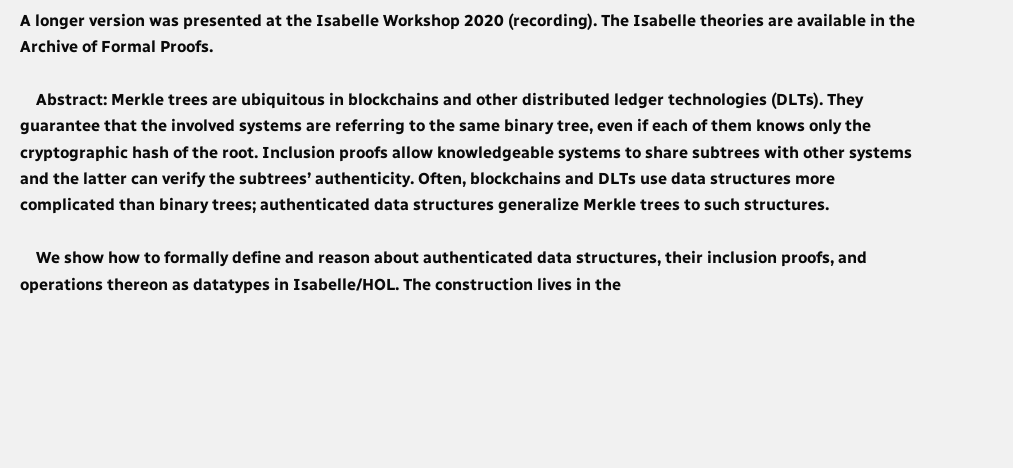A longer version was presented at the Isabelle Workshop 2020 (recording). The Isabelle theories are available in the Archive of Formal Proofs.

    Abstract: Merkle trees are ubiquitous in blockchains and other distributed ledger technologies (DLTs). They guarantee that the involved systems are referring to the same binary tree, even if each of them knows only the cryptographic hash of the root. Inclusion proofs allow knowledgeable systems to share subtrees with other systems and the latter can verify the subtrees’ authenticity. Often, blockchains and DLTs use data structures more complicated than binary trees; authenticated data structures generalize Merkle trees to such structures.

    We show how to formally define and reason about authenticated data structures, their inclusion proofs, and operations thereon as datatypes in Isabelle/HOL. The construction lives in the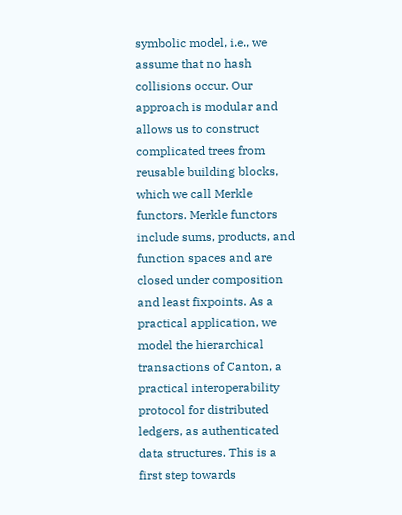symbolic model, i.e., we assume that no hash collisions occur. Our approach is modular and allows us to construct complicated trees from reusable building blocks, which we call Merkle functors. Merkle functors include sums, products, and function spaces and are closed under composition and least fixpoints. As a practical application, we model the hierarchical transactions of Canton, a practical interoperability protocol for distributed ledgers, as authenticated data structures. This is a first step towards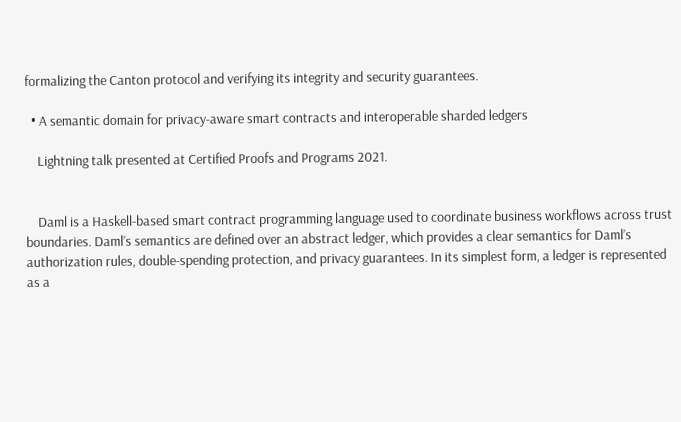formalizing the Canton protocol and verifying its integrity and security guarantees.

  • A semantic domain for privacy-aware smart contracts and interoperable sharded ledgers

    Lightning talk presented at Certified Proofs and Programs 2021.


    Daml is a Haskell-based smart contract programming language used to coordinate business workflows across trust boundaries. Daml’s semantics are defined over an abstract ledger, which provides a clear semantics for Daml’s authorization rules, double-spending protection, and privacy guarantees. In its simplest form, a ledger is represented as a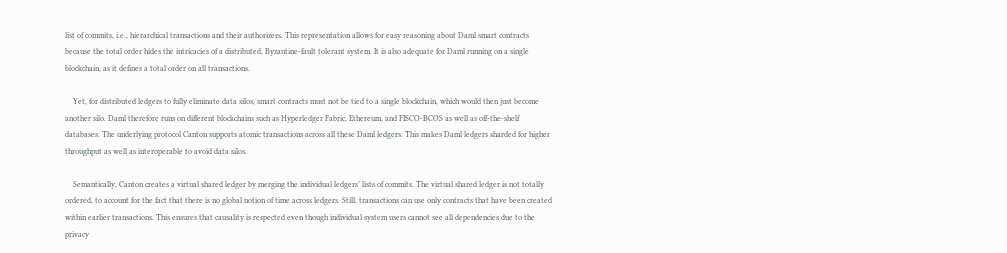list of commits, i.e., hierarchical transactions and their authorizers. This representation allows for easy reasoning about Daml smart contracts because the total order hides the intricacies of a distributed, Byzantine-fault tolerant system. It is also adequate for Daml running on a single blockchain, as it defines a total order on all transactions.

    Yet, for distributed ledgers to fully eliminate data silos, smart contracts must not be tied to a single blockchain, which would then just become another silo. Daml therefore runs on different blockchains such as Hyperledger Fabric, Ethereum, and FISCO-BCOS as well as off-the-shelf databases. The underlying protocol Canton supports atomic transactions across all these Daml ledgers. This makes Daml ledgers sharded for higher throughput as well as interoperable to avoid data silos.

    Semantically, Canton creates a virtual shared ledger by merging the individual ledgers’ lists of commits. The virtual shared ledger is not totally ordered, to account for the fact that there is no global notion of time across ledgers. Still, transactions can use only contracts that have been created within earlier transactions. This ensures that causality is respected even though individual system users cannot see all dependencies due to the privacy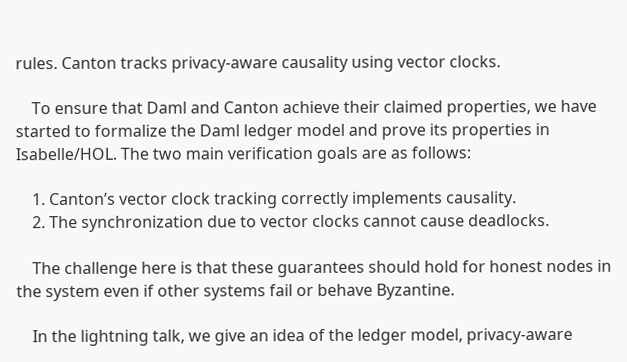rules. Canton tracks privacy-aware causality using vector clocks.

    To ensure that Daml and Canton achieve their claimed properties, we have started to formalize the Daml ledger model and prove its properties in Isabelle/HOL. The two main verification goals are as follows:

    1. Canton’s vector clock tracking correctly implements causality.
    2. The synchronization due to vector clocks cannot cause deadlocks.

    The challenge here is that these guarantees should hold for honest nodes in the system even if other systems fail or behave Byzantine.

    In the lightning talk, we give an idea of the ledger model, privacy-aware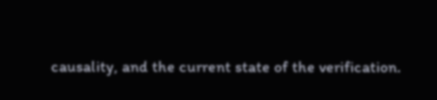causality, and the current state of the verification.